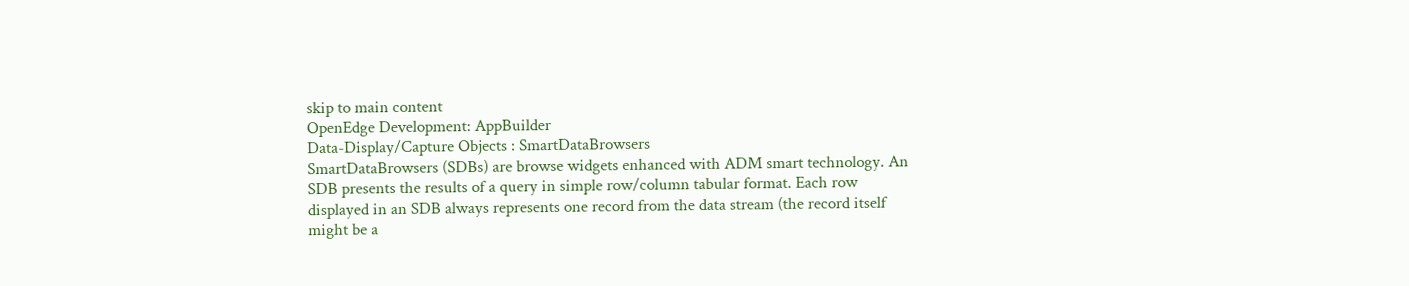skip to main content
OpenEdge Development: AppBuilder
Data-Display/Capture Objects : SmartDataBrowsers
SmartDataBrowsers (SDBs) are browse widgets enhanced with ADM smart technology. An SDB presents the results of a query in simple row/column tabular format. Each row displayed in an SDB always represents one record from the data stream (the record itself might be a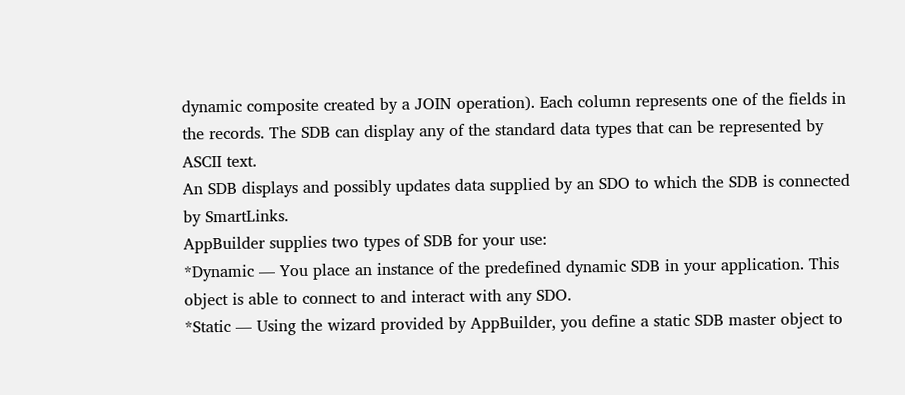dynamic composite created by a JOIN operation). Each column represents one of the fields in the records. The SDB can display any of the standard data types that can be represented by ASCII text.
An SDB displays and possibly updates data supplied by an SDO to which the SDB is connected by SmartLinks.
AppBuilder supplies two types of SDB for your use:
*Dynamic — You place an instance of the predefined dynamic SDB in your application. This object is able to connect to and interact with any SDO.
*Static — Using the wizard provided by AppBuilder, you define a static SDB master object to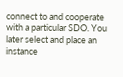connect to and cooperate with a particular SDO. You later select and place an instance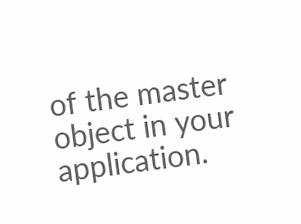of the master object in your application.